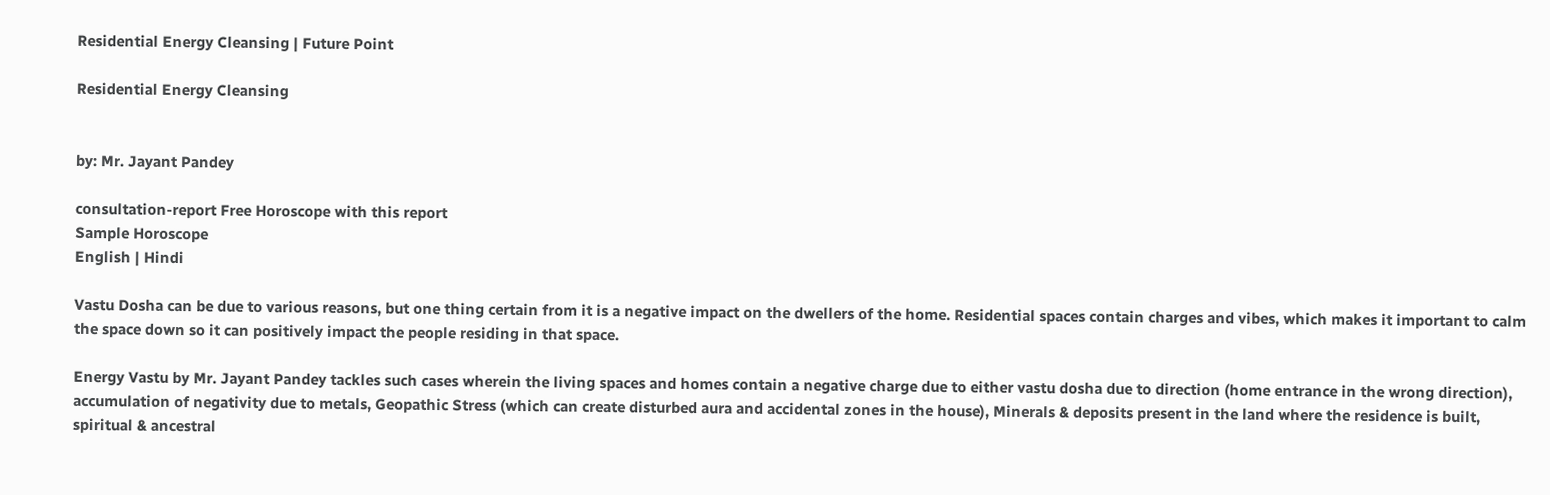Residential Energy Cleansing | Future Point

Residential Energy Cleansing


by: Mr. Jayant Pandey

consultation-report Free Horoscope with this report
Sample Horoscope
English | Hindi

Vastu Dosha can be due to various reasons, but one thing certain from it is a negative impact on the dwellers of the home. Residential spaces contain charges and vibes, which makes it important to calm the space down so it can positively impact the people residing in that space.

Energy Vastu by Mr. Jayant Pandey tackles such cases wherein the living spaces and homes contain a negative charge due to either vastu dosha due to direction (home entrance in the wrong direction), accumulation of negativity due to metals, Geopathic Stress (which can create disturbed aura and accidental zones in the house), Minerals & deposits present in the land where the residence is built, spiritual & ancestral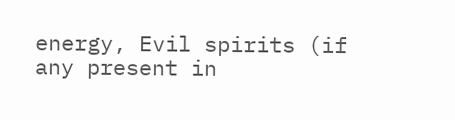energy, Evil spirits (if any present in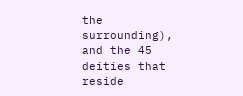the surrounding), and the 45 deities that reside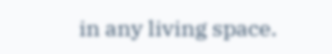in any living space.